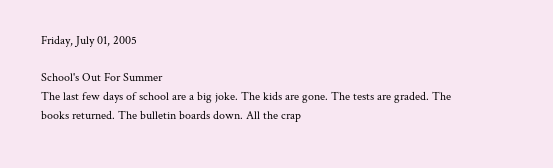Friday, July 01, 2005

School's Out For Summer
The last few days of school are a big joke. The kids are gone. The tests are graded. The books returned. The bulletin boards down. All the crap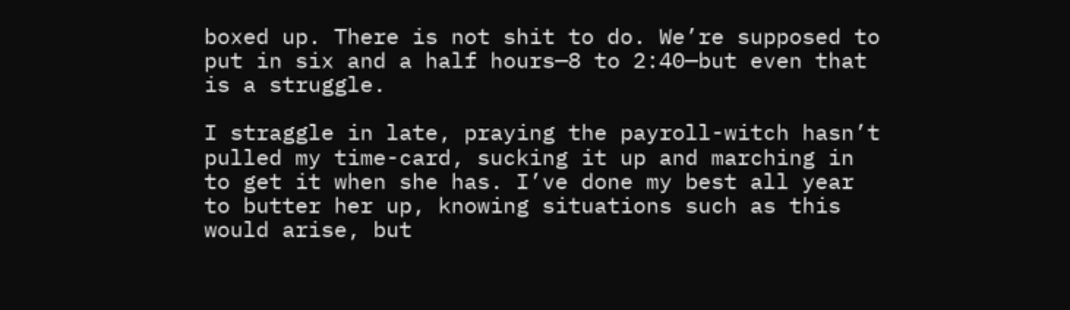boxed up. There is not shit to do. We’re supposed to put in six and a half hours—8 to 2:40—but even that is a struggle.

I straggle in late, praying the payroll-witch hasn’t pulled my time-card, sucking it up and marching in to get it when she has. I’ve done my best all year to butter her up, knowing situations such as this would arise, but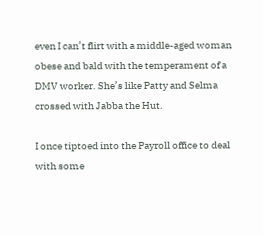even I can’t flirt with a middle-aged woman obese and bald with the temperament of a DMV worker. She’s like Patty and Selma crossed with Jabba the Hut.

I once tiptoed into the Payroll office to deal with some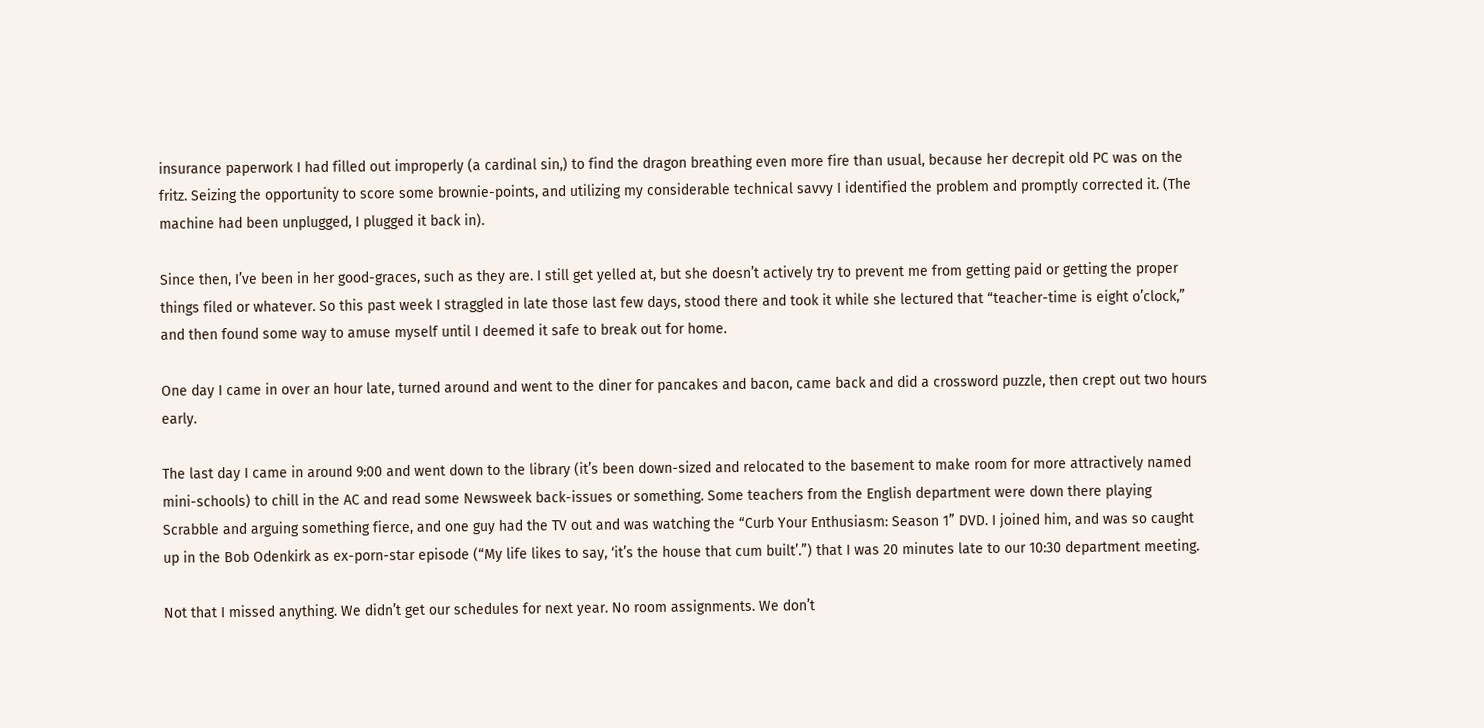insurance paperwork I had filled out improperly (a cardinal sin,) to find the dragon breathing even more fire than usual, because her decrepit old PC was on the fritz. Seizing the opportunity to score some brownie-points, and utilizing my considerable technical savvy I identified the problem and promptly corrected it. (The machine had been unplugged, I plugged it back in).

Since then, I’ve been in her good-graces, such as they are. I still get yelled at, but she doesn’t actively try to prevent me from getting paid or getting the proper things filed or whatever. So this past week I straggled in late those last few days, stood there and took it while she lectured that “teacher-time is eight o’clock,” and then found some way to amuse myself until I deemed it safe to break out for home.

One day I came in over an hour late, turned around and went to the diner for pancakes and bacon, came back and did a crossword puzzle, then crept out two hours early.

The last day I came in around 9:00 and went down to the library (it’s been down-sized and relocated to the basement to make room for more attractively named mini-schools) to chill in the AC and read some Newsweek back-issues or something. Some teachers from the English department were down there playing Scrabble and arguing something fierce, and one guy had the TV out and was watching the “Curb Your Enthusiasm: Season 1” DVD. I joined him, and was so caught up in the Bob Odenkirk as ex-porn-star episode (“My life likes to say, ‘it’s the house that cum built’.”) that I was 20 minutes late to our 10:30 department meeting.

Not that I missed anything. We didn’t get our schedules for next year. No room assignments. We don’t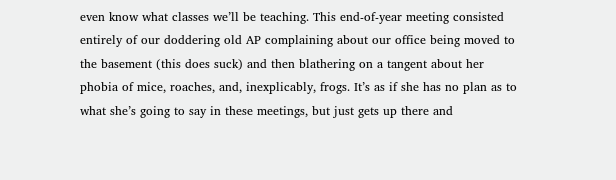even know what classes we’ll be teaching. This end-of-year meeting consisted entirely of our doddering old AP complaining about our office being moved to the basement (this does suck) and then blathering on a tangent about her phobia of mice, roaches, and, inexplicably, frogs. It’s as if she has no plan as to what she’s going to say in these meetings, but just gets up there and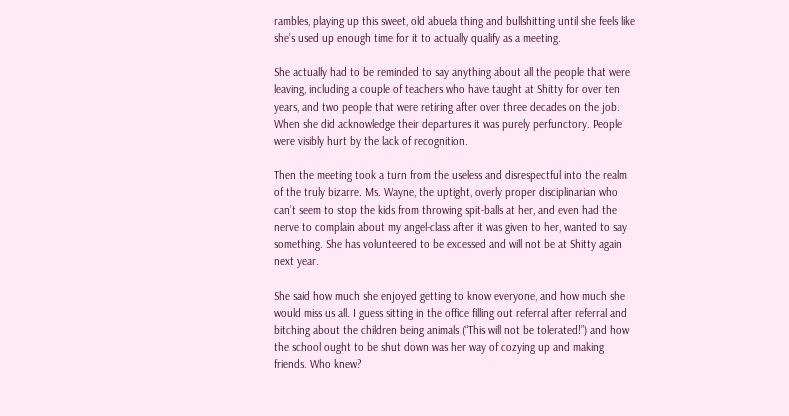rambles, playing up this sweet, old abuela thing and bullshitting until she feels like she’s used up enough time for it to actually qualify as a meeting.

She actually had to be reminded to say anything about all the people that were leaving, including a couple of teachers who have taught at Shitty for over ten years, and two people that were retiring after over three decades on the job. When she did acknowledge their departures it was purely perfunctory. People were visibly hurt by the lack of recognition.

Then the meeting took a turn from the useless and disrespectful into the realm of the truly bizarre. Ms. Wayne, the uptight, overly proper disciplinarian who can’t seem to stop the kids from throwing spit-balls at her, and even had the nerve to complain about my angel-class after it was given to her, wanted to say something. She has volunteered to be excessed and will not be at Shitty again next year.

She said how much she enjoyed getting to know everyone, and how much she would miss us all. I guess sitting in the office filling out referral after referral and bitching about the children being animals (“This will not be tolerated!”) and how the school ought to be shut down was her way of cozying up and making friends. Who knew?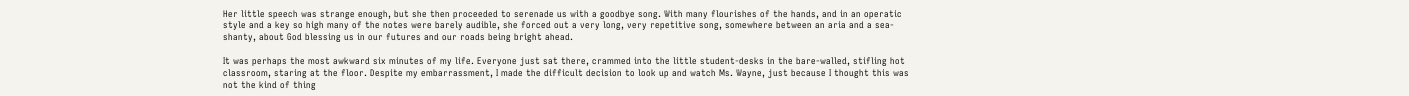Her little speech was strange enough, but she then proceeded to serenade us with a goodbye song. With many flourishes of the hands, and in an operatic style and a key so high many of the notes were barely audible, she forced out a very long, very repetitive song, somewhere between an aria and a sea-shanty, about God blessing us in our futures and our roads being bright ahead.

It was perhaps the most awkward six minutes of my life. Everyone just sat there, crammed into the little student-desks in the bare-walled, stifling hot classroom, staring at the floor. Despite my embarrassment, I made the difficult decision to look up and watch Ms. Wayne, just because I thought this was not the kind of thing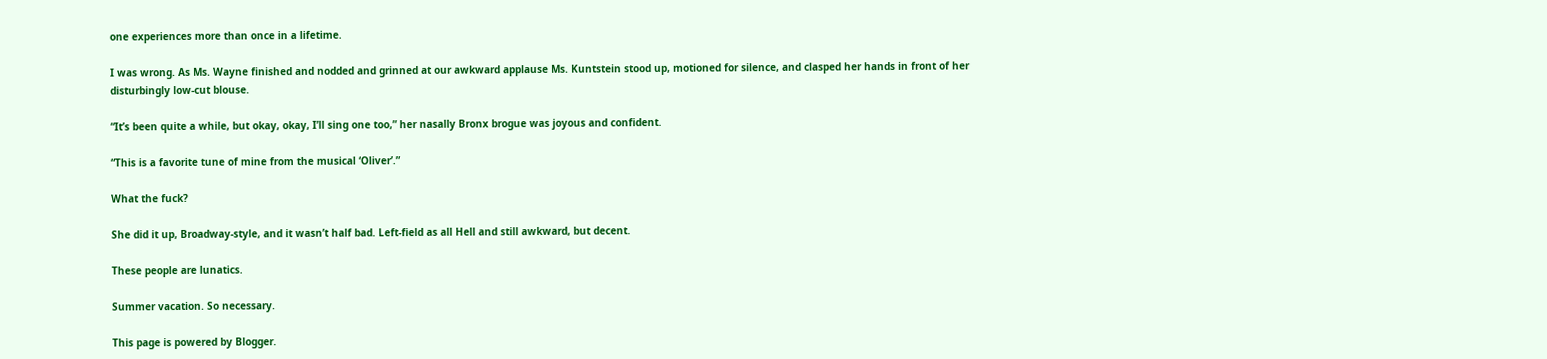one experiences more than once in a lifetime.

I was wrong. As Ms. Wayne finished and nodded and grinned at our awkward applause Ms. Kuntstein stood up, motioned for silence, and clasped her hands in front of her disturbingly low-cut blouse.

“It’s been quite a while, but okay, okay, I’ll sing one too,” her nasally Bronx brogue was joyous and confident.

“This is a favorite tune of mine from the musical ‘Oliver’.”

What the fuck?

She did it up, Broadway-style, and it wasn’t half bad. Left-field as all Hell and still awkward, but decent.

These people are lunatics.

Summer vacation. So necessary.

This page is powered by Blogger.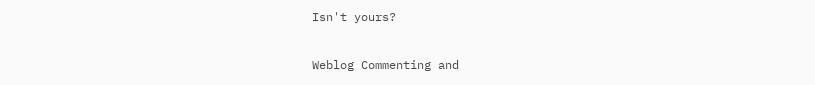Isn't yours?

Weblog Commenting and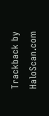Trackback by HaloScan.com